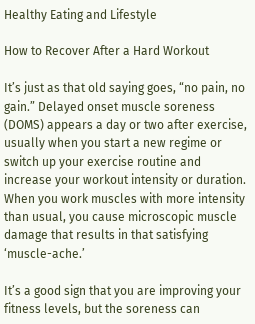Healthy Eating and Lifestyle

How to Recover After a Hard Workout

It’s just as that old saying goes, “no pain, no gain.” Delayed onset muscle soreness (DOMS) appears a day or two after exercise, usually when you start a new regime or switch up your exercise routine and increase your workout intensity or duration. When you work muscles with more intensity than usual, you cause microscopic muscle damage that results in that satisfying ‘muscle-ache.’

It’s a good sign that you are improving your fitness levels, but the soreness can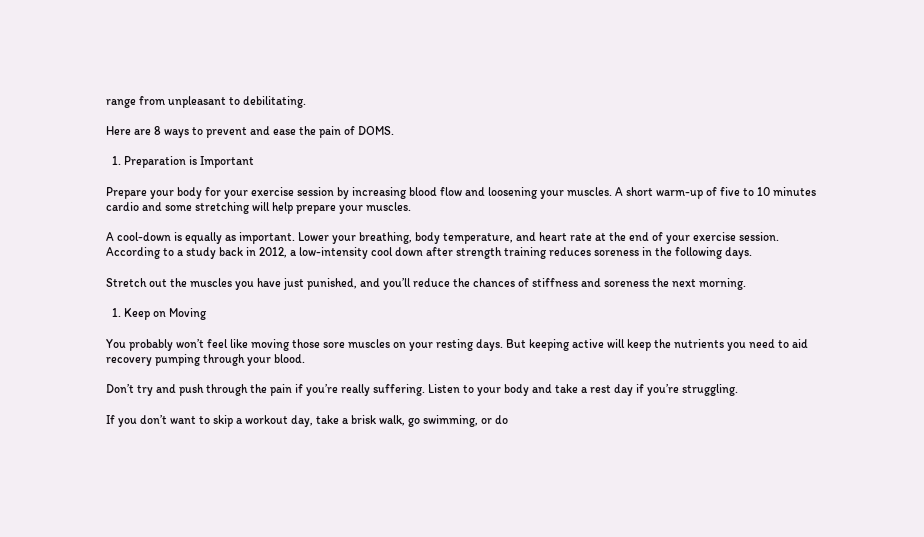range from unpleasant to debilitating.

Here are 8 ways to prevent and ease the pain of DOMS.

  1. Preparation is Important

Prepare your body for your exercise session by increasing blood flow and loosening your muscles. A short warm-up of five to 10 minutes cardio and some stretching will help prepare your muscles.

A cool-down is equally as important. Lower your breathing, body temperature, and heart rate at the end of your exercise session. According to a study back in 2012, a low-intensity cool down after strength training reduces soreness in the following days.

Stretch out the muscles you have just punished, and you’ll reduce the chances of stiffness and soreness the next morning.

  1. Keep on Moving

You probably won’t feel like moving those sore muscles on your resting days. But keeping active will keep the nutrients you need to aid recovery pumping through your blood.

Don’t try and push through the pain if you’re really suffering. Listen to your body and take a rest day if you’re struggling.

If you don’t want to skip a workout day, take a brisk walk, go swimming, or do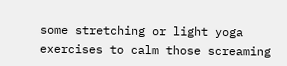some stretching or light yoga exercises to calm those screaming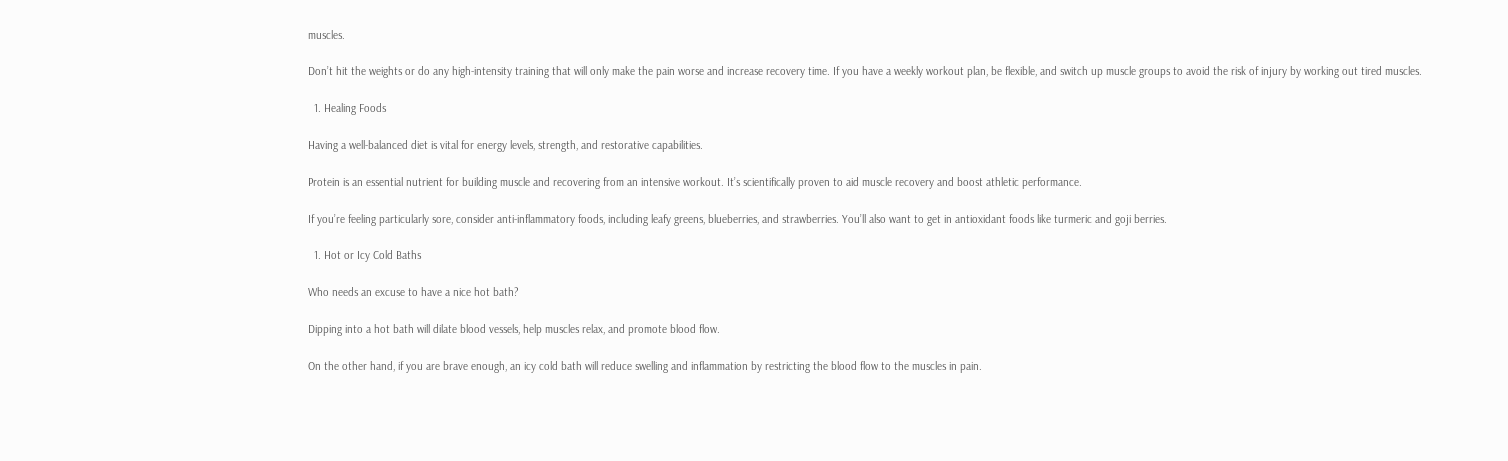muscles.

Don’t hit the weights or do any high-intensity training that will only make the pain worse and increase recovery time. If you have a weekly workout plan, be flexible, and switch up muscle groups to avoid the risk of injury by working out tired muscles.

  1. Healing Foods

Having a well-balanced diet is vital for energy levels, strength, and restorative capabilities.

Protein is an essential nutrient for building muscle and recovering from an intensive workout. It’s scientifically proven to aid muscle recovery and boost athletic performance.

If you’re feeling particularly sore, consider anti-inflammatory foods, including leafy greens, blueberries, and strawberries. You’ll also want to get in antioxidant foods like turmeric and goji berries.

  1. Hot or Icy Cold Baths

Who needs an excuse to have a nice hot bath?

Dipping into a hot bath will dilate blood vessels, help muscles relax, and promote blood flow.

On the other hand, if you are brave enough, an icy cold bath will reduce swelling and inflammation by restricting the blood flow to the muscles in pain.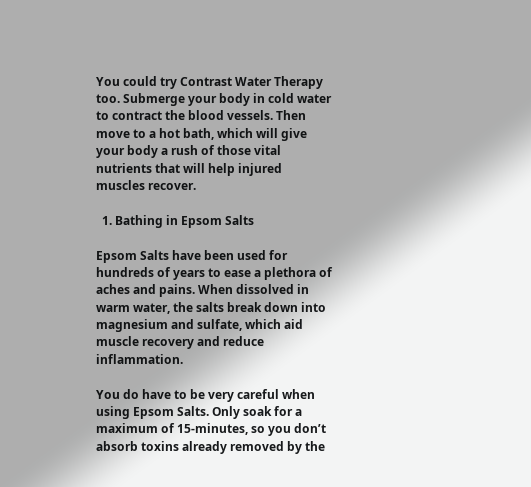You could try Contrast Water Therapy too. Submerge your body in cold water to contract the blood vessels. Then move to a hot bath, which will give your body a rush of those vital nutrients that will help injured muscles recover.

  1. Bathing in Epsom Salts

Epsom Salts have been used for hundreds of years to ease a plethora of aches and pains. When dissolved in warm water, the salts break down into magnesium and sulfate, which aid muscle recovery and reduce inflammation.

You do have to be very careful when using Epsom Salts. Only soak for a maximum of 15-minutes, so you don’t absorb toxins already removed by the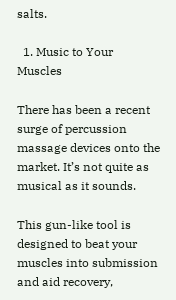salts.

  1. Music to Your Muscles

There has been a recent surge of percussion massage devices onto the market. It’s not quite as musical as it sounds.

This gun-like tool is designed to beat your muscles into submission and aid recovery,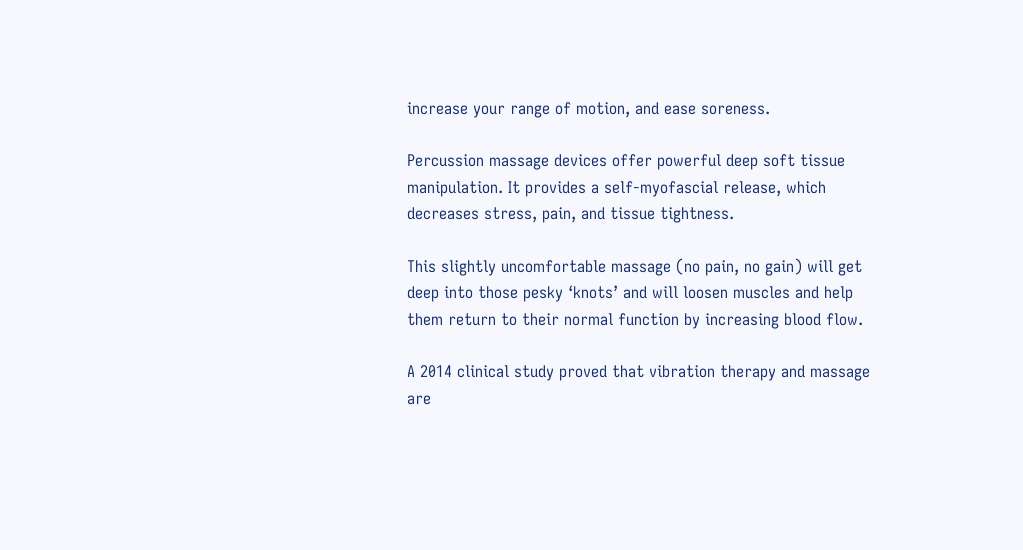increase your range of motion, and ease soreness.

Percussion massage devices offer powerful deep soft tissue manipulation. It provides a self-myofascial release, which decreases stress, pain, and tissue tightness.

This slightly uncomfortable massage (no pain, no gain) will get deep into those pesky ‘knots’ and will loosen muscles and help them return to their normal function by increasing blood flow.

A 2014 clinical study proved that vibration therapy and massage are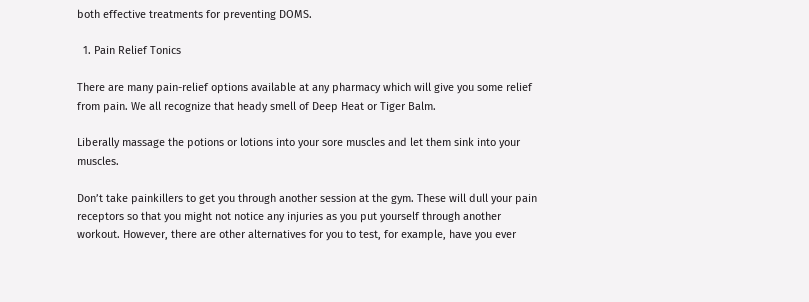both effective treatments for preventing DOMS.

  1. Pain Relief Tonics

There are many pain-relief options available at any pharmacy which will give you some relief from pain. We all recognize that heady smell of Deep Heat or Tiger Balm.

Liberally massage the potions or lotions into your sore muscles and let them sink into your muscles.

Don’t take painkillers to get you through another session at the gym. These will dull your pain receptors so that you might not notice any injuries as you put yourself through another workout. However, there are other alternatives for you to test, for example, have you ever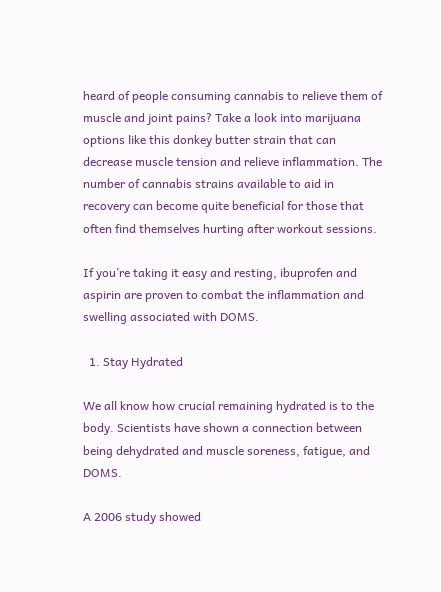heard of people consuming cannabis to relieve them of muscle and joint pains? Take a look into marijuana options like this donkey butter strain that can decrease muscle tension and relieve inflammation. The number of cannabis strains available to aid in recovery can become quite beneficial for those that often find themselves hurting after workout sessions.

If you’re taking it easy and resting, ibuprofen and aspirin are proven to combat the inflammation and swelling associated with DOMS.

  1. Stay Hydrated

We all know how crucial remaining hydrated is to the body. Scientists have shown a connection between being dehydrated and muscle soreness, fatigue, and DOMS.

A 2006 study showed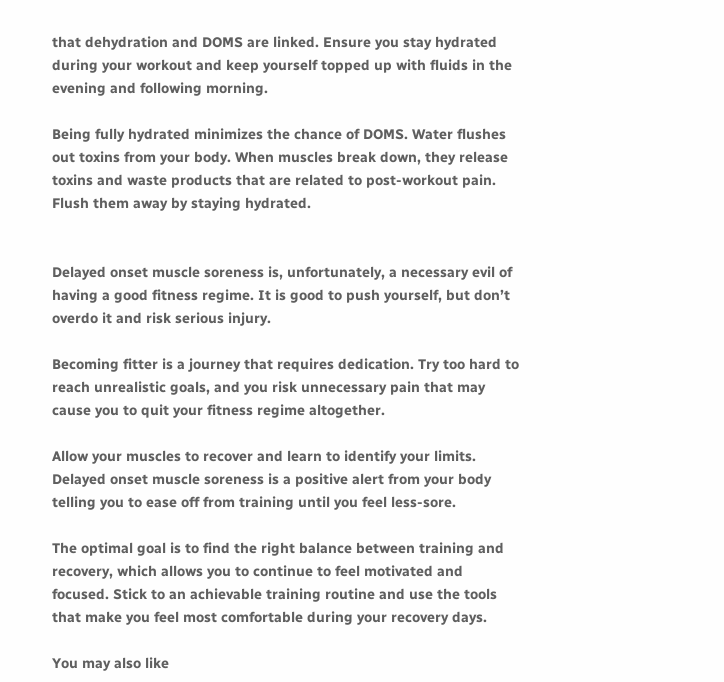that dehydration and DOMS are linked. Ensure you stay hydrated during your workout and keep yourself topped up with fluids in the evening and following morning.

Being fully hydrated minimizes the chance of DOMS. Water flushes out toxins from your body. When muscles break down, they release toxins and waste products that are related to post-workout pain. Flush them away by staying hydrated.


Delayed onset muscle soreness is, unfortunately, a necessary evil of having a good fitness regime. It is good to push yourself, but don’t overdo it and risk serious injury.

Becoming fitter is a journey that requires dedication. Try too hard to reach unrealistic goals, and you risk unnecessary pain that may cause you to quit your fitness regime altogether.

Allow your muscles to recover and learn to identify your limits. Delayed onset muscle soreness is a positive alert from your body telling you to ease off from training until you feel less-sore.

The optimal goal is to find the right balance between training and recovery, which allows you to continue to feel motivated and focused. Stick to an achievable training routine and use the tools that make you feel most comfortable during your recovery days.

You may also like